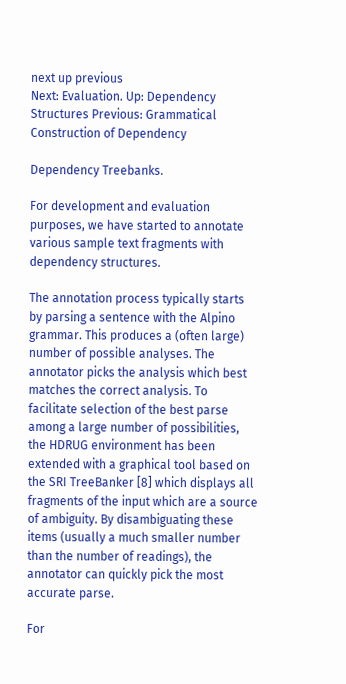next up previous
Next: Evaluation. Up: Dependency Structures Previous: Grammatical Construction of Dependency

Dependency Treebanks.

For development and evaluation purposes, we have started to annotate various sample text fragments with dependency structures.

The annotation process typically starts by parsing a sentence with the Alpino grammar. This produces a (often large) number of possible analyses. The annotator picks the analysis which best matches the correct analysis. To facilitate selection of the best parse among a large number of possibilities, the HDRUG environment has been extended with a graphical tool based on the SRI TreeBanker [8] which displays all fragments of the input which are a source of ambiguity. By disambiguating these items (usually a much smaller number than the number of readings), the annotator can quickly pick the most accurate parse.

For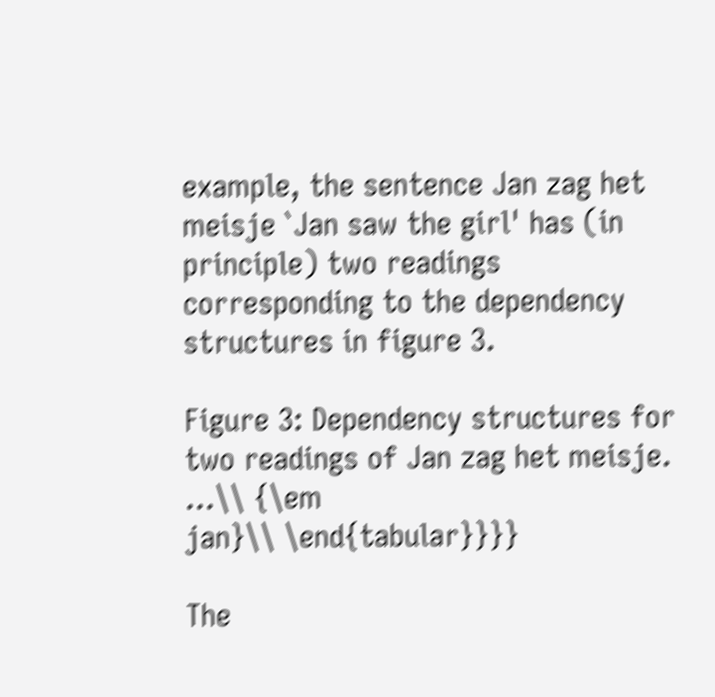example, the sentence Jan zag het meisje `Jan saw the girl' has (in principle) two readings corresponding to the dependency structures in figure 3.

Figure 3: Dependency structures for two readings of Jan zag het meisje.
...\\ {\em
jan}\\ \end{tabular}}}}

The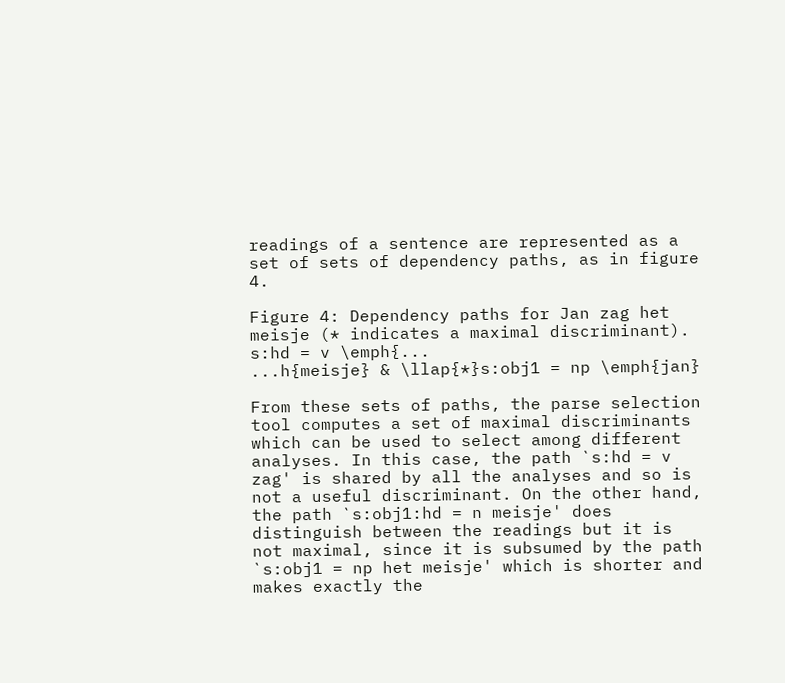readings of a sentence are represented as a set of sets of dependency paths, as in figure 4.

Figure 4: Dependency paths for Jan zag het meisje (* indicates a maximal discriminant).
s:hd = v \emph{...
...h{meisje} & \llap{*}s:obj1 = np \emph{jan}

From these sets of paths, the parse selection tool computes a set of maximal discriminants which can be used to select among different analyses. In this case, the path `s:hd = v zag' is shared by all the analyses and so is not a useful discriminant. On the other hand, the path `s:obj1:hd = n meisje' does distinguish between the readings but it is not maximal, since it is subsumed by the path `s:obj1 = np het meisje' which is shorter and makes exactly the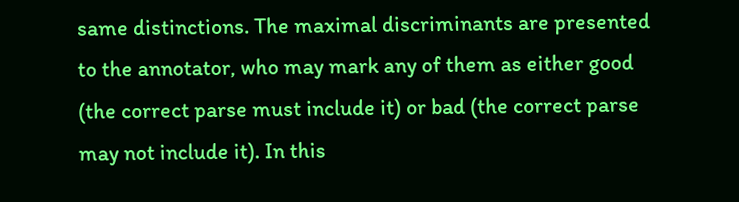same distinctions. The maximal discriminants are presented to the annotator, who may mark any of them as either good (the correct parse must include it) or bad (the correct parse may not include it). In this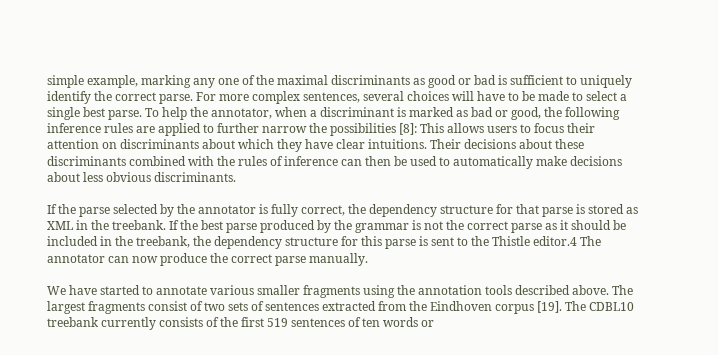simple example, marking any one of the maximal discriminants as good or bad is sufficient to uniquely identify the correct parse. For more complex sentences, several choices will have to be made to select a single best parse. To help the annotator, when a discriminant is marked as bad or good, the following inference rules are applied to further narrow the possibilities [8]: This allows users to focus their attention on discriminants about which they have clear intuitions. Their decisions about these discriminants combined with the rules of inference can then be used to automatically make decisions about less obvious discriminants.

If the parse selected by the annotator is fully correct, the dependency structure for that parse is stored as XML in the treebank. If the best parse produced by the grammar is not the correct parse as it should be included in the treebank, the dependency structure for this parse is sent to the Thistle editor.4 The annotator can now produce the correct parse manually.

We have started to annotate various smaller fragments using the annotation tools described above. The largest fragments consist of two sets of sentences extracted from the Eindhoven corpus [19]. The CDBL10 treebank currently consists of the first 519 sentences of ten words or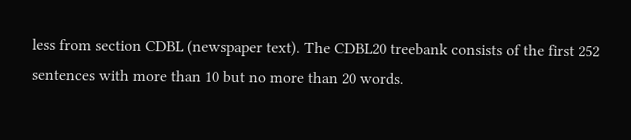less from section CDBL (newspaper text). The CDBL20 treebank consists of the first 252 sentences with more than 10 but no more than 20 words.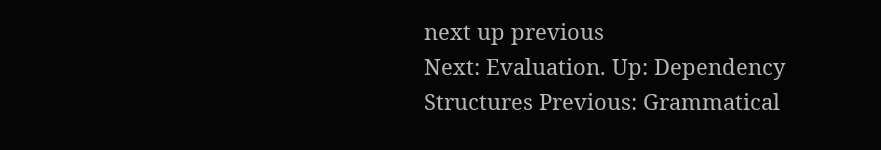next up previous
Next: Evaluation. Up: Dependency Structures Previous: Grammatical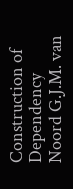Construction of Dependency
Noord G.J.M. van